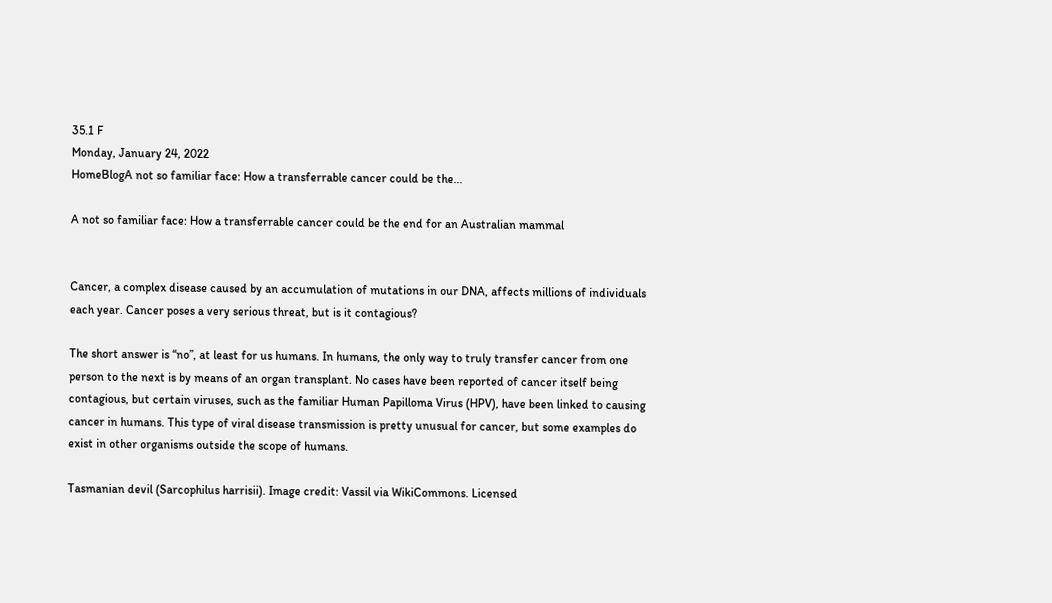35.1 F
Monday, January 24, 2022
HomeBlogA not so familiar face: How a transferrable cancer could be the...

A not so familiar face: How a transferrable cancer could be the end for an Australian mammal


Cancer, a complex disease caused by an accumulation of mutations in our DNA, affects millions of individuals each year. Cancer poses a very serious threat, but is it contagious?

The short answer is “no”, at least for us humans. In humans, the only way to truly transfer cancer from one person to the next is by means of an organ transplant. No cases have been reported of cancer itself being contagious, but certain viruses, such as the familiar Human Papilloma Virus (HPV), have been linked to causing cancer in humans. This type of viral disease transmission is pretty unusual for cancer, but some examples do exist in other organisms outside the scope of humans.

Tasmanian devil (Sarcophilus harrisii). Image credit: Vassil via WikiCommons. Licensed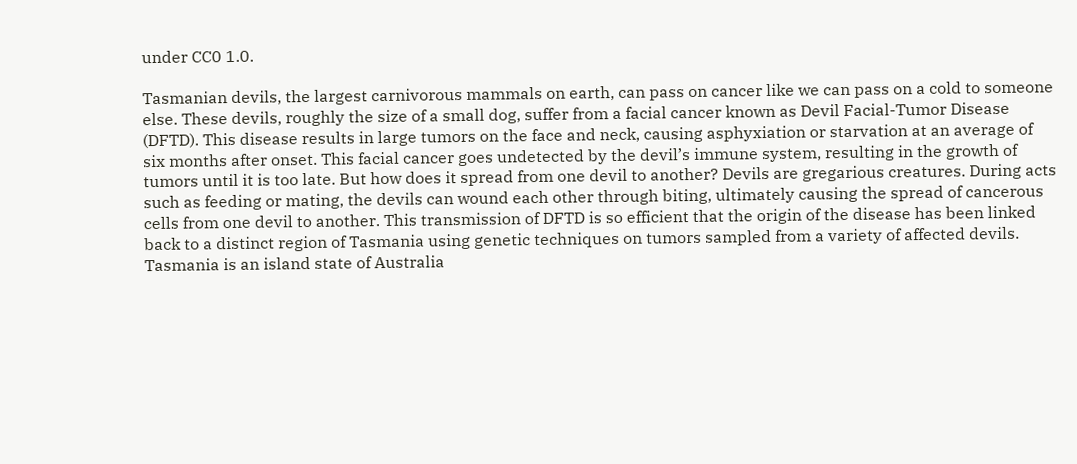under CC0 1.0.

Tasmanian devils, the largest carnivorous mammals on earth, can pass on cancer like we can pass on a cold to someone else. These devils, roughly the size of a small dog, suffer from a facial cancer known as Devil Facial-Tumor Disease (DFTD). This disease results in large tumors on the face and neck, causing asphyxiation or starvation at an average of six months after onset. This facial cancer goes undetected by the devil’s immune system, resulting in the growth of tumors until it is too late. But how does it spread from one devil to another? Devils are gregarious creatures. During acts such as feeding or mating, the devils can wound each other through biting, ultimately causing the spread of cancerous cells from one devil to another. This transmission of DFTD is so efficient that the origin of the disease has been linked back to a distinct region of Tasmania using genetic techniques on tumors sampled from a variety of affected devils. Tasmania is an island state of Australia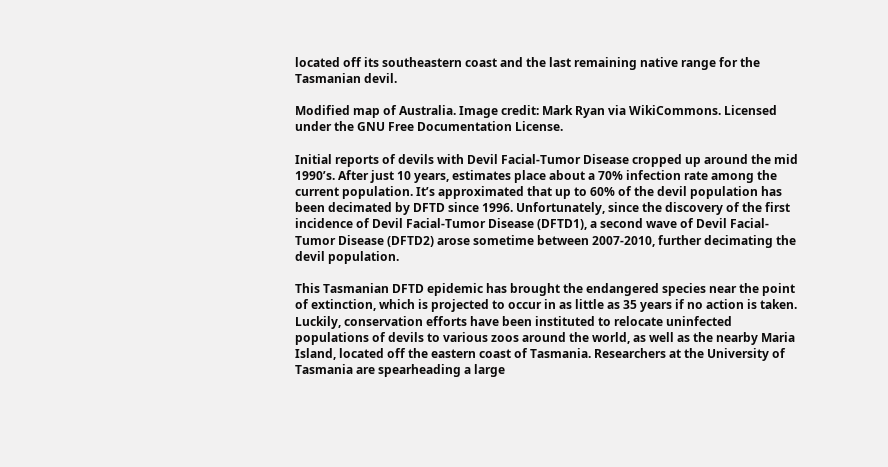located off its southeastern coast and the last remaining native range for the Tasmanian devil.

Modified map of Australia. Image credit: Mark Ryan via WikiCommons. Licensed under the GNU Free Documentation License.

Initial reports of devils with Devil Facial-Tumor Disease cropped up around the mid 1990’s. After just 10 years, estimates place about a 70% infection rate among the current population. It’s approximated that up to 60% of the devil population has been decimated by DFTD since 1996. Unfortunately, since the discovery of the first incidence of Devil Facial-Tumor Disease (DFTD1), a second wave of Devil Facial-Tumor Disease (DFTD2) arose sometime between 2007-2010, further decimating the devil population.

This Tasmanian DFTD epidemic has brought the endangered species near the point of extinction, which is projected to occur in as little as 35 years if no action is taken. Luckily, conservation efforts have been instituted to relocate uninfected populations of devils to various zoos around the world, as well as the nearby Maria Island, located off the eastern coast of Tasmania. Researchers at the University of Tasmania are spearheading a large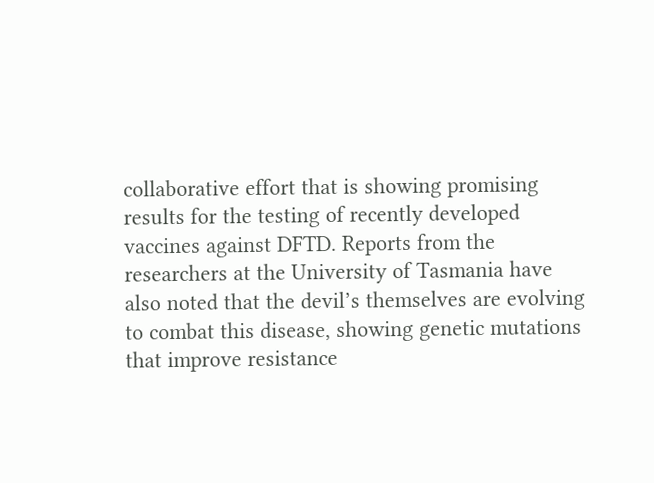collaborative effort that is showing promising results for the testing of recently developed vaccines against DFTD. Reports from the researchers at the University of Tasmania have also noted that the devil’s themselves are evolving to combat this disease, showing genetic mutations that improve resistance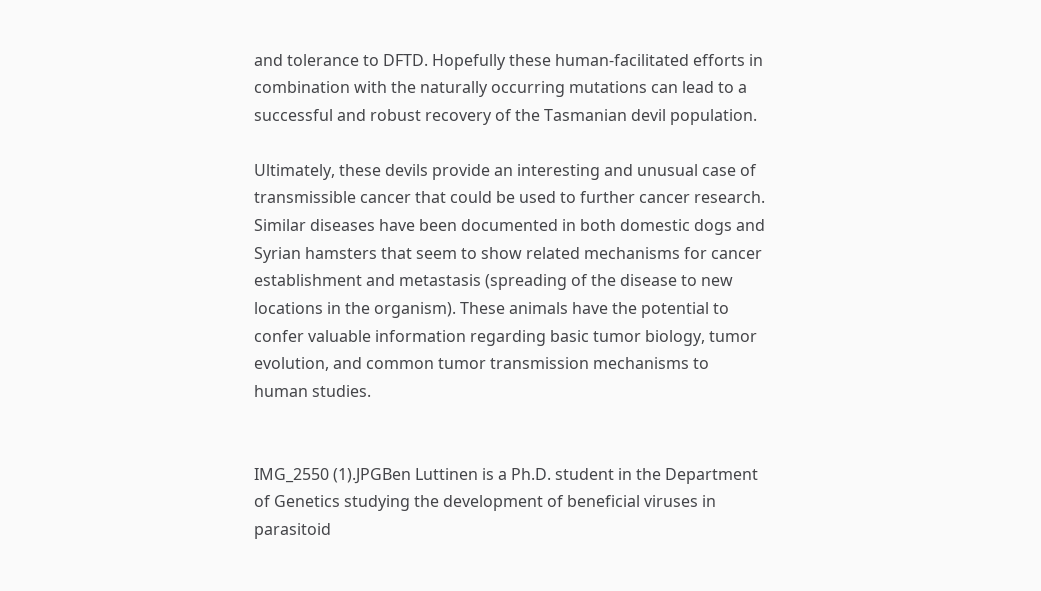and tolerance to DFTD. Hopefully these human-facilitated efforts in combination with the naturally occurring mutations can lead to a successful and robust recovery of the Tasmanian devil population.

Ultimately, these devils provide an interesting and unusual case of transmissible cancer that could be used to further cancer research. Similar diseases have been documented in both domestic dogs and Syrian hamsters that seem to show related mechanisms for cancer establishment and metastasis (spreading of the disease to new locations in the organism). These animals have the potential to confer valuable information regarding basic tumor biology, tumor evolution, and common tumor transmission mechanisms to human studies.


IMG_2550 (1).JPGBen Luttinen is a Ph.D. student in the Department of Genetics studying the development of beneficial viruses in parasitoid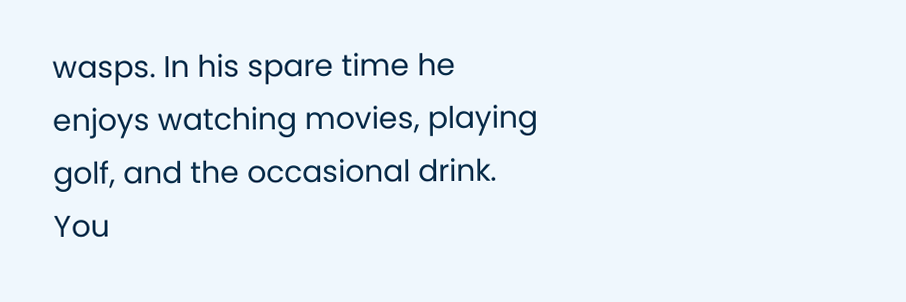wasps. In his spare time he enjoys watching movies, playing golf, and the occasional drink. You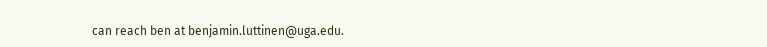can reach ben at benjamin.luttinen@uga.edu.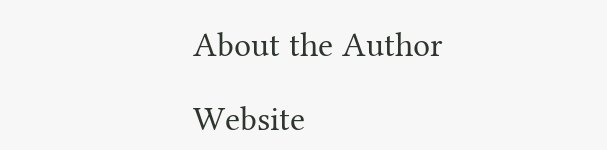About the Author

Website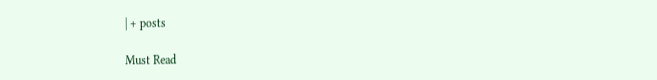| + posts

Must Read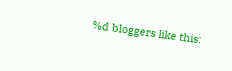%d bloggers like this: